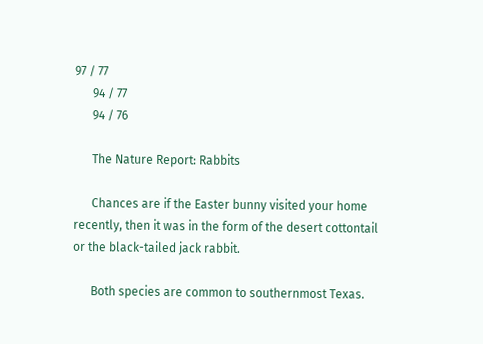97 / 77
      94 / 77
      94 / 76

      The Nature Report: Rabbits

      Chances are if the Easter bunny visited your home recently, then it was in the form of the desert cottontail or the black-tailed jack rabbit.

      Both species are common to southernmost Texas.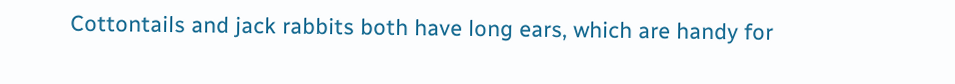Cottontails and jack rabbits both have long ears, which are handy for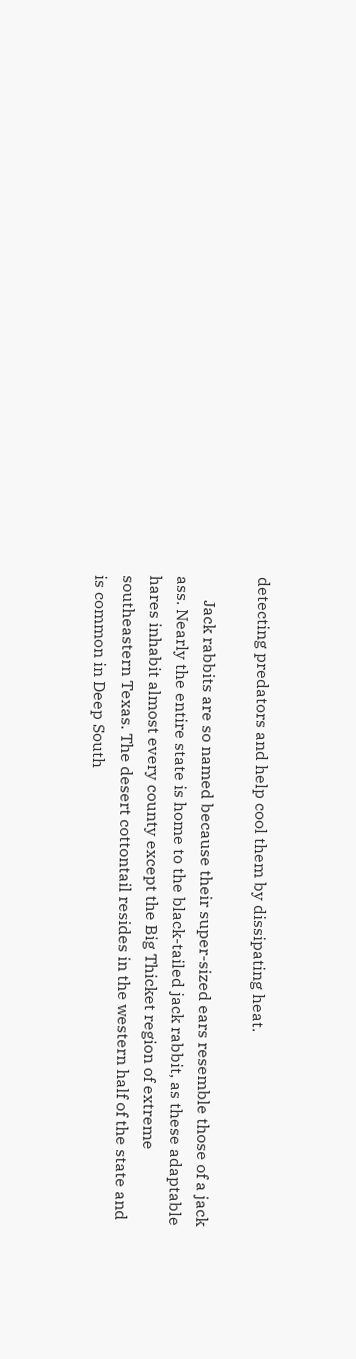detecting predators and help cool them by dissipating heat.

      Jack rabbits are so named because their super-sized ears resemble those of a jack ass. Nearly the entire state is home to the black-tailed jack rabbit, as these adaptable hares inhabit almost every county except the Big Thicket region of extreme southeastern Texas. The desert cottontail resides in the western half of the state and is common in Deep South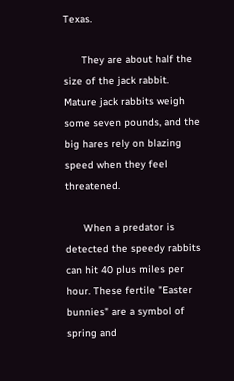Texas.

      They are about half the size of the jack rabbit. Mature jack rabbits weigh some seven pounds, and the big hares rely on blazing speed when they feel threatened.

      When a predator is detected the speedy rabbits can hit 40 plus miles per hour. These fertile "Easter bunnies" are a symbol of spring and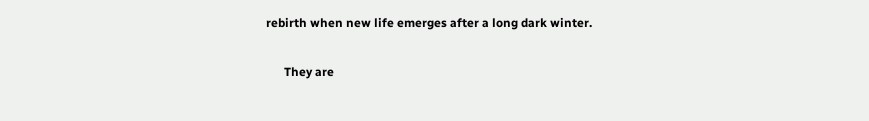rebirth when new life emerges after a long dark winter.

      They are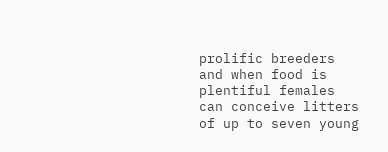prolific breeders and when food is plentiful females can conceive litters of up to seven young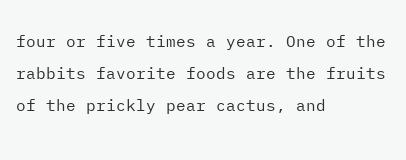four or five times a year. One of the rabbits favorite foods are the fruits of the prickly pear cactus, and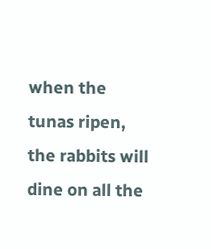when the tunas ripen, the rabbits will dine on all the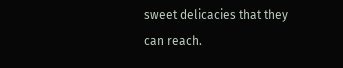sweet delicacies that they can reach.